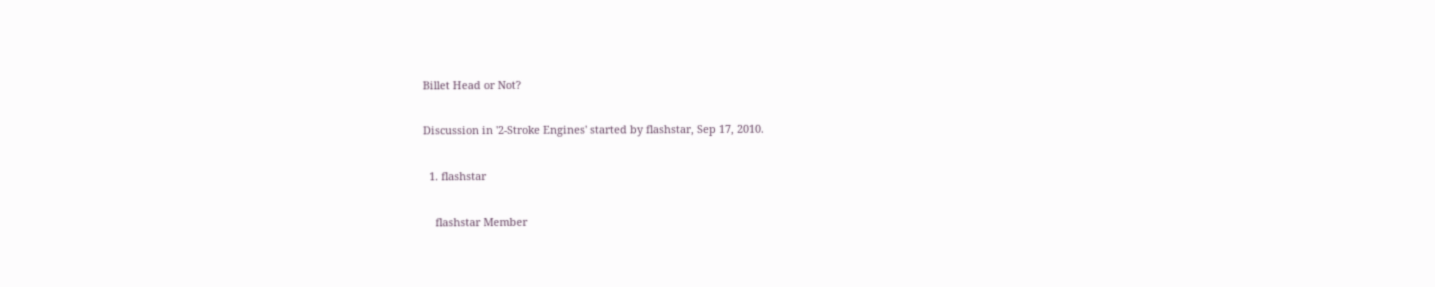Billet Head or Not?

Discussion in '2-Stroke Engines' started by flashstar, Sep 17, 2010.

  1. flashstar

    flashstar Member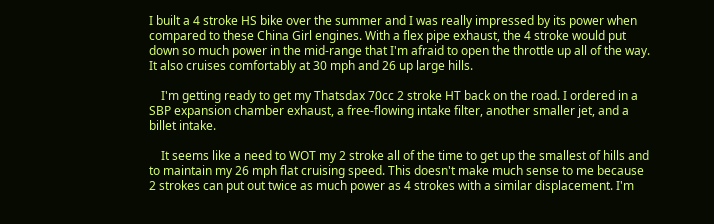I built a 4 stroke HS bike over the summer and I was really impressed by its power when compared to these China Girl engines. With a flex pipe exhaust, the 4 stroke would put down so much power in the mid-range that I'm afraid to open the throttle up all of the way. It also cruises comfortably at 30 mph and 26 up large hills.

    I'm getting ready to get my Thatsdax 70cc 2 stroke HT back on the road. I ordered in a SBP expansion chamber exhaust, a free-flowing intake filter, another smaller jet, and a billet intake.

    It seems like a need to WOT my 2 stroke all of the time to get up the smallest of hills and to maintain my 26 mph flat cruising speed. This doesn't make much sense to me because 2 strokes can put out twice as much power as 4 strokes with a similar displacement. I'm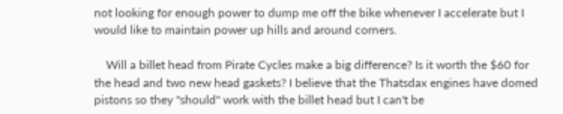not looking for enough power to dump me off the bike whenever I accelerate but I would like to maintain power up hills and around corners.

    Will a billet head from Pirate Cycles make a big difference? Is it worth the $60 for the head and two new head gaskets? I believe that the Thatsdax engines have domed pistons so they "should" work with the billet head but I can't be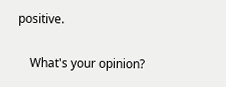positive.

    What's your opinion?